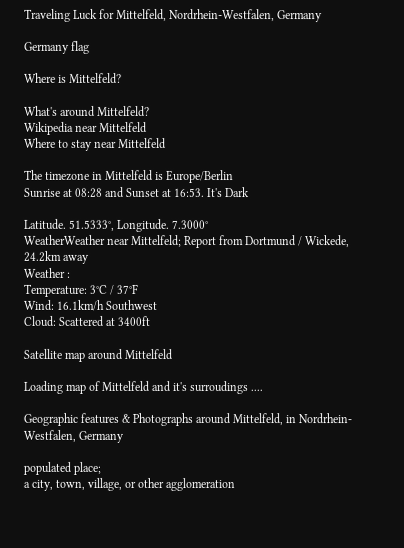Traveling Luck for Mittelfeld, Nordrhein-Westfalen, Germany

Germany flag

Where is Mittelfeld?

What's around Mittelfeld?
Wikipedia near Mittelfeld
Where to stay near Mittelfeld

The timezone in Mittelfeld is Europe/Berlin
Sunrise at 08:28 and Sunset at 16:53. It's Dark

Latitude. 51.5333°, Longitude. 7.3000°
WeatherWeather near Mittelfeld; Report from Dortmund / Wickede, 24.2km away
Weather :
Temperature: 3°C / 37°F
Wind: 16.1km/h Southwest
Cloud: Scattered at 3400ft

Satellite map around Mittelfeld

Loading map of Mittelfeld and it's surroudings ....

Geographic features & Photographs around Mittelfeld, in Nordrhein-Westfalen, Germany

populated place;
a city, town, village, or other agglomeration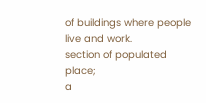of buildings where people live and work.
section of populated place;
a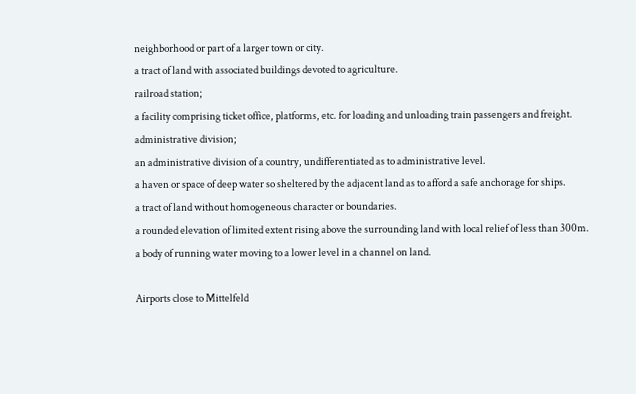neighborhood or part of a larger town or city.
a tract of land with associated buildings devoted to agriculture.
railroad station;
a facility comprising ticket office, platforms, etc. for loading and unloading train passengers and freight.
administrative division;
an administrative division of a country, undifferentiated as to administrative level.
a haven or space of deep water so sheltered by the adjacent land as to afford a safe anchorage for ships.
a tract of land without homogeneous character or boundaries.
a rounded elevation of limited extent rising above the surrounding land with local relief of less than 300m.
a body of running water moving to a lower level in a channel on land.

Airports close to Mittelfeld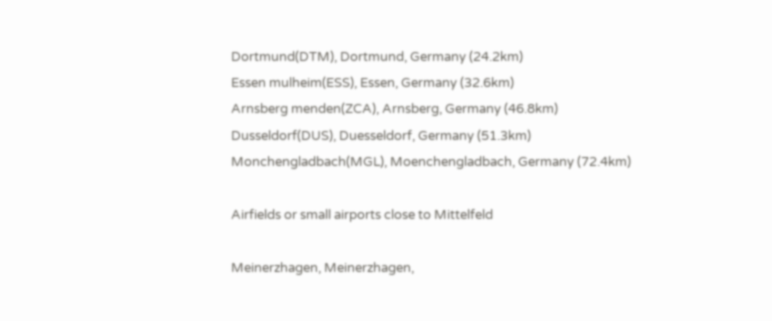Dortmund(DTM), Dortmund, Germany (24.2km)
Essen mulheim(ESS), Essen, Germany (32.6km)
Arnsberg menden(ZCA), Arnsberg, Germany (46.8km)
Dusseldorf(DUS), Duesseldorf, Germany (51.3km)
Monchengladbach(MGL), Moenchengladbach, Germany (72.4km)

Airfields or small airports close to Mittelfeld

Meinerzhagen, Meinerzhagen,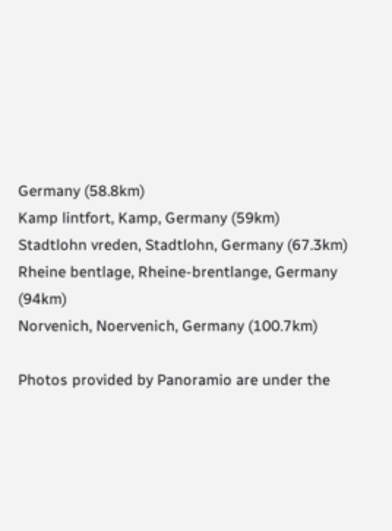Germany (58.8km)
Kamp lintfort, Kamp, Germany (59km)
Stadtlohn vreden, Stadtlohn, Germany (67.3km)
Rheine bentlage, Rheine-brentlange, Germany (94km)
Norvenich, Noervenich, Germany (100.7km)

Photos provided by Panoramio are under the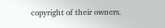copyright of their owners.